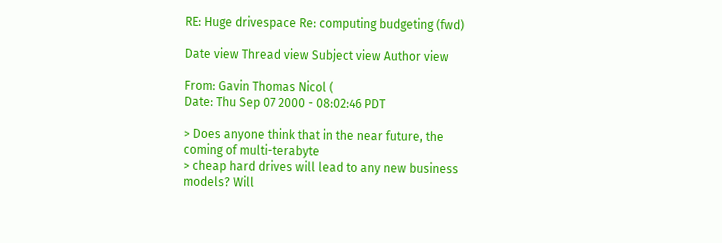RE: Huge drivespace Re: computing budgeting (fwd)

Date view Thread view Subject view Author view

From: Gavin Thomas Nicol (
Date: Thu Sep 07 2000 - 08:02:46 PDT

> Does anyone think that in the near future, the coming of multi-terabyte
> cheap hard drives will lead to any new business models? Will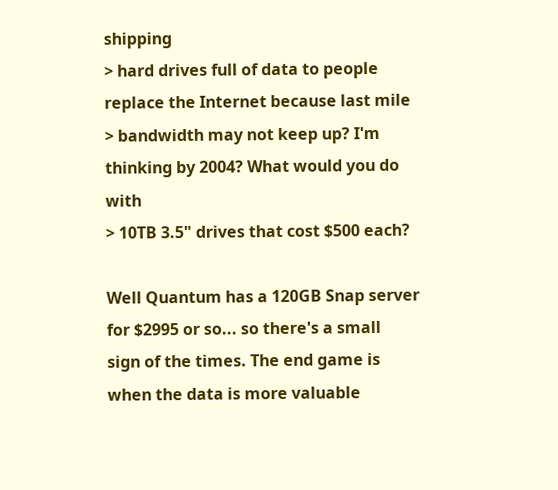shipping
> hard drives full of data to people replace the Internet because last mile
> bandwidth may not keep up? I'm thinking by 2004? What would you do with
> 10TB 3.5" drives that cost $500 each?

Well Quantum has a 120GB Snap server for $2995 or so... so there's a small
sign of the times. The end game is when the data is more valuable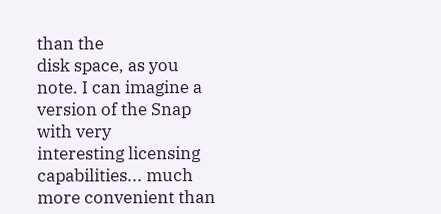than the
disk space, as you note. I can imagine a version of the Snap with very
interesting licensing capabilities... much more convenient than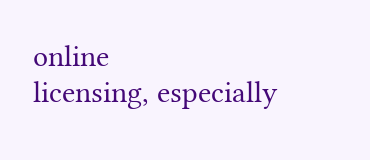online
licensing, especially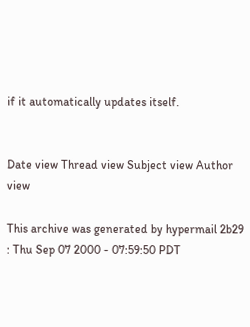if it automatically updates itself.


Date view Thread view Subject view Author view

This archive was generated by hypermail 2b29 : Thu Sep 07 2000 - 07:59:50 PDT